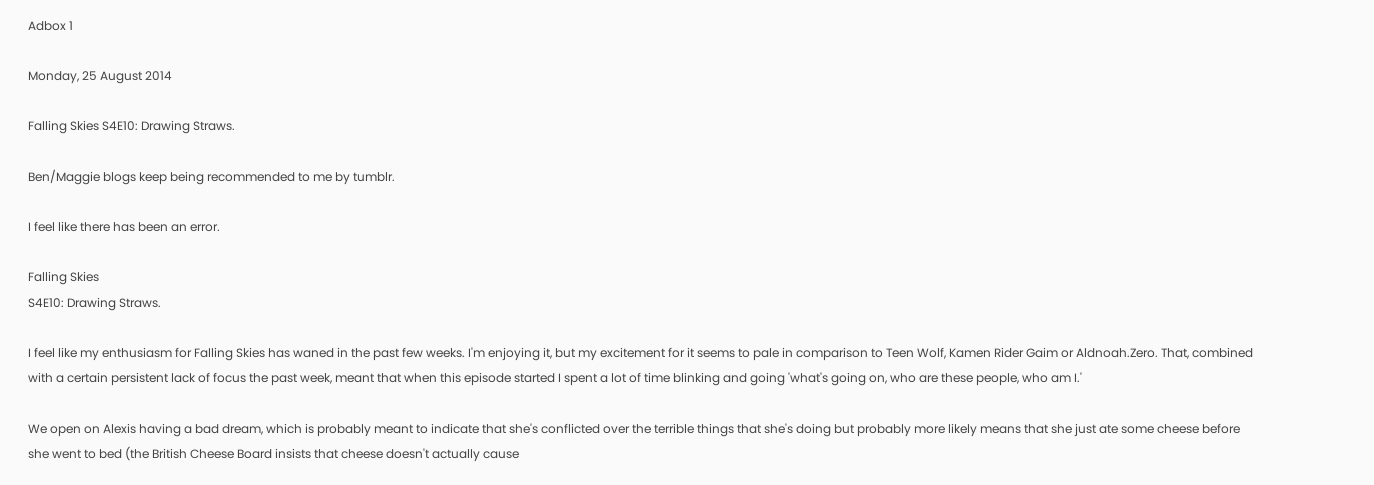Adbox 1

Monday, 25 August 2014

Falling Skies S4E10: Drawing Straws.

Ben/Maggie blogs keep being recommended to me by tumblr.

I feel like there has been an error.

Falling Skies
S4E10: Drawing Straws.

I feel like my enthusiasm for Falling Skies has waned in the past few weeks. I'm enjoying it, but my excitement for it seems to pale in comparison to Teen Wolf, Kamen Rider Gaim or Aldnoah.Zero. That, combined with a certain persistent lack of focus the past week, meant that when this episode started I spent a lot of time blinking and going 'what's going on, who are these people, who am I.'

We open on Alexis having a bad dream, which is probably meant to indicate that she's conflicted over the terrible things that she's doing but probably more likely means that she just ate some cheese before she went to bed (the British Cheese Board insists that cheese doesn't actually cause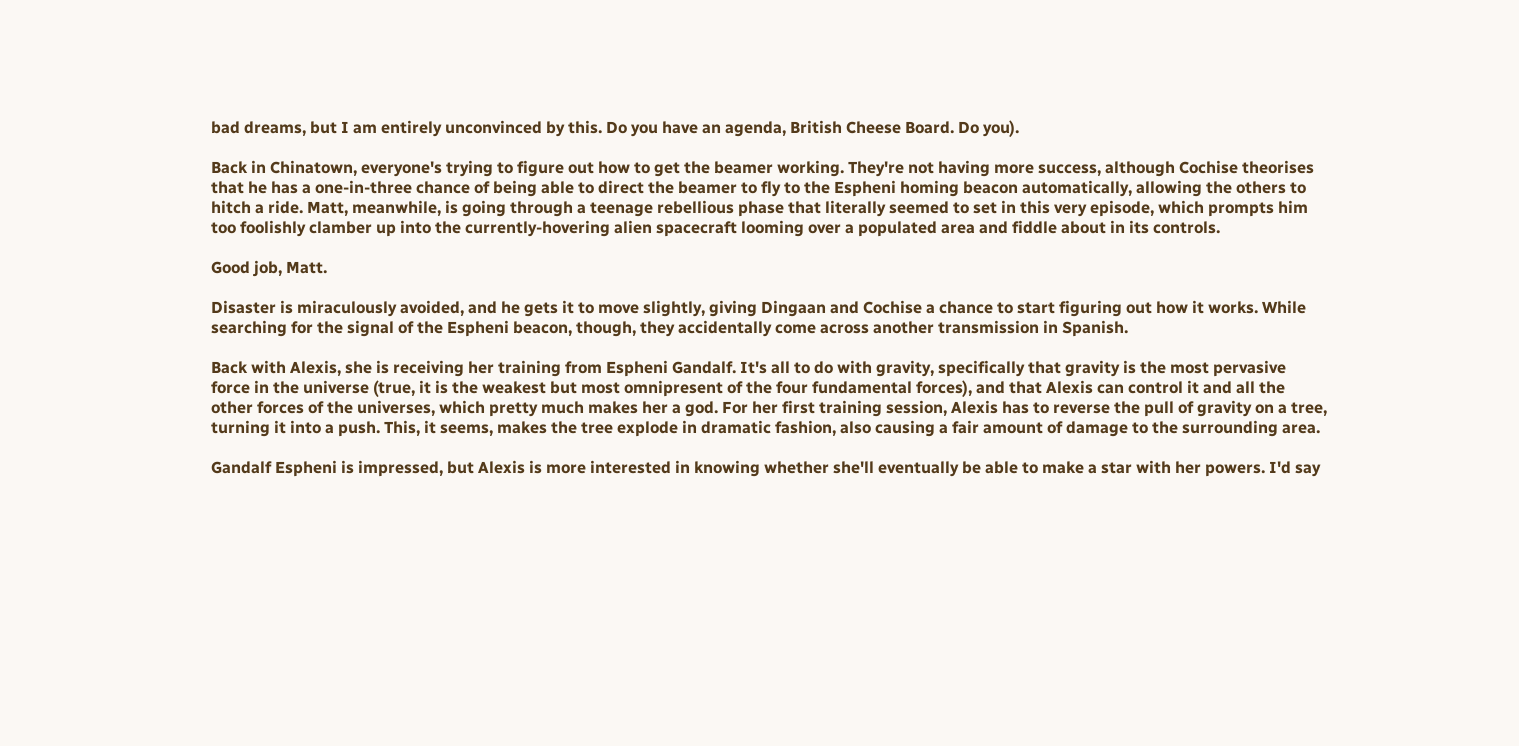bad dreams, but I am entirely unconvinced by this. Do you have an agenda, British Cheese Board. Do you).

Back in Chinatown, everyone's trying to figure out how to get the beamer working. They're not having more success, although Cochise theorises that he has a one-in-three chance of being able to direct the beamer to fly to the Espheni homing beacon automatically, allowing the others to hitch a ride. Matt, meanwhile, is going through a teenage rebellious phase that literally seemed to set in this very episode, which prompts him too foolishly clamber up into the currently-hovering alien spacecraft looming over a populated area and fiddle about in its controls.

Good job, Matt.

Disaster is miraculously avoided, and he gets it to move slightly, giving Dingaan and Cochise a chance to start figuring out how it works. While searching for the signal of the Espheni beacon, though, they accidentally come across another transmission in Spanish.

Back with Alexis, she is receiving her training from Espheni Gandalf. It's all to do with gravity, specifically that gravity is the most pervasive force in the universe (true, it is the weakest but most omnipresent of the four fundamental forces), and that Alexis can control it and all the other forces of the universes, which pretty much makes her a god. For her first training session, Alexis has to reverse the pull of gravity on a tree, turning it into a push. This, it seems, makes the tree explode in dramatic fashion, also causing a fair amount of damage to the surrounding area.

Gandalf Espheni is impressed, but Alexis is more interested in knowing whether she'll eventually be able to make a star with her powers. I'd say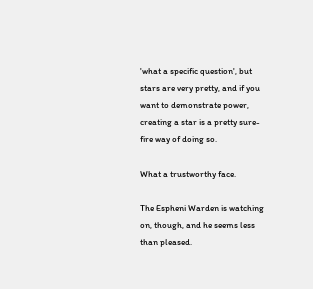'what a specific question', but stars are very pretty, and if you want to demonstrate power, creating a star is a pretty sure-fire way of doing so.

What a trustworthy face.

The Espheni Warden is watching on, though, and he seems less than pleased.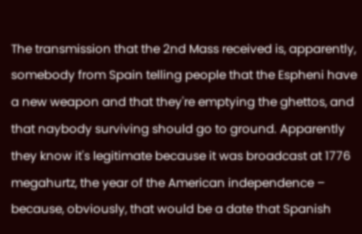The transmission that the 2nd Mass received is, apparently, somebody from Spain telling people that the Espheni have a new weapon and that they're emptying the ghettos, and that naybody surviving should go to ground. Apparently they know it's legitimate because it was broadcast at 1776 megahurtz, the year of the American independence – because, obviously, that would be a date that Spanish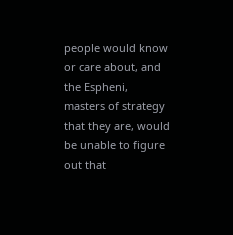people would know or care about, and the Espheni, masters of strategy that they are, would be unable to figure out that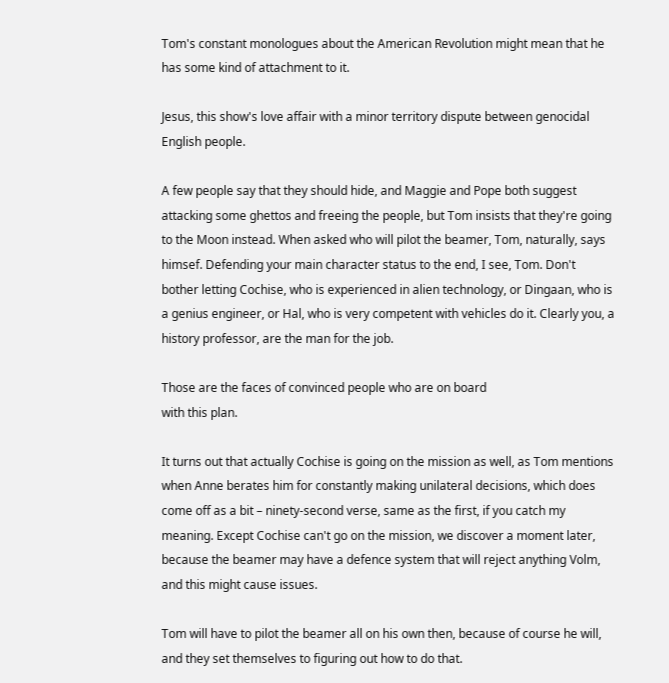Tom's constant monologues about the American Revolution might mean that he has some kind of attachment to it.

Jesus, this show's love affair with a minor territory dispute between genocidal English people.

A few people say that they should hide, and Maggie and Pope both suggest attacking some ghettos and freeing the people, but Tom insists that they're going to the Moon instead. When asked who will pilot the beamer, Tom, naturally, says himsef. Defending your main character status to the end, I see, Tom. Don't bother letting Cochise, who is experienced in alien technology, or Dingaan, who is a genius engineer, or Hal, who is very competent with vehicles do it. Clearly you, a history professor, are the man for the job.

Those are the faces of convinced people who are on board
with this plan.

It turns out that actually Cochise is going on the mission as well, as Tom mentions when Anne berates him for constantly making unilateral decisions, which does come off as a bit – ninety-second verse, same as the first, if you catch my meaning. Except Cochise can't go on the mission, we discover a moment later, because the beamer may have a defence system that will reject anything Volm, and this might cause issues.

Tom will have to pilot the beamer all on his own then, because of course he will, and they set themselves to figuring out how to do that.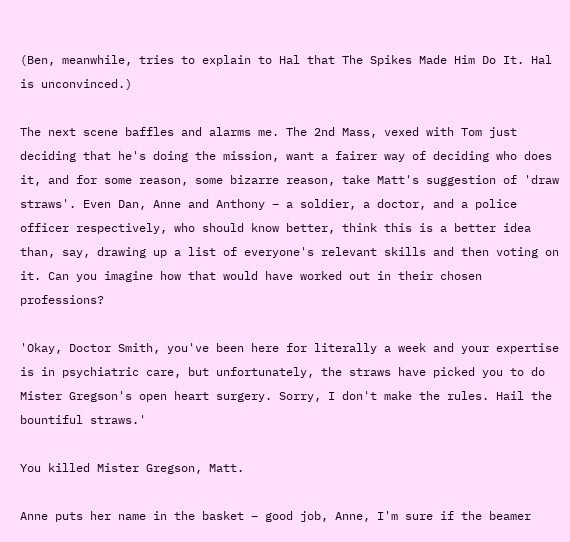(Ben, meanwhile, tries to explain to Hal that The Spikes Made Him Do It. Hal is unconvinced.)

The next scene baffles and alarms me. The 2nd Mass, vexed with Tom just deciding that he's doing the mission, want a fairer way of deciding who does it, and for some reason, some bizarre reason, take Matt's suggestion of 'draw straws'. Even Dan, Anne and Anthony – a soldier, a doctor, and a police officer respectively, who should know better, think this is a better idea than, say, drawing up a list of everyone's relevant skills and then voting on it. Can you imagine how that would have worked out in their chosen professions?

'Okay, Doctor Smith, you've been here for literally a week and your expertise is in psychiatric care, but unfortunately, the straws have picked you to do Mister Gregson's open heart surgery. Sorry, I don't make the rules. Hail the bountiful straws.'

You killed Mister Gregson, Matt.

Anne puts her name in the basket – good job, Anne, I'm sure if the beamer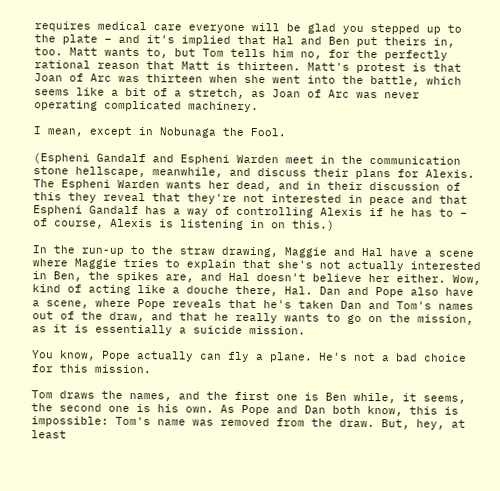requires medical care everyone will be glad you stepped up to the plate – and it's implied that Hal and Ben put theirs in, too. Matt wants to, but Tom tells him no, for the perfectly rational reason that Matt is thirteen. Matt's protest is that Joan of Arc was thirteen when she went into the battle, which seems like a bit of a stretch, as Joan of Arc was never operating complicated machinery.

I mean, except in Nobunaga the Fool.

(Espheni Gandalf and Espheni Warden meet in the communication stone hellscape, meanwhile, and discuss their plans for Alexis. The Espheni Warden wants her dead, and in their discussion of this they reveal that they're not interested in peace and that Espheni Gandalf has a way of controlling Alexis if he has to – of course, Alexis is listening in on this.)

In the run-up to the straw drawing, Maggie and Hal have a scene where Maggie tries to explain that she's not actually interested in Ben, the spikes are, and Hal doesn't believe her either. Wow, kind of acting like a douche there, Hal. Dan and Pope also have a scene, where Pope reveals that he's taken Dan and Tom's names out of the draw, and that he really wants to go on the mission, as it is essentially a suicide mission.

You know, Pope actually can fly a plane. He's not a bad choice for this mission.

Tom draws the names, and the first one is Ben while, it seems, the second one is his own. As Pope and Dan both know, this is impossible: Tom's name was removed from the draw. But, hey, at least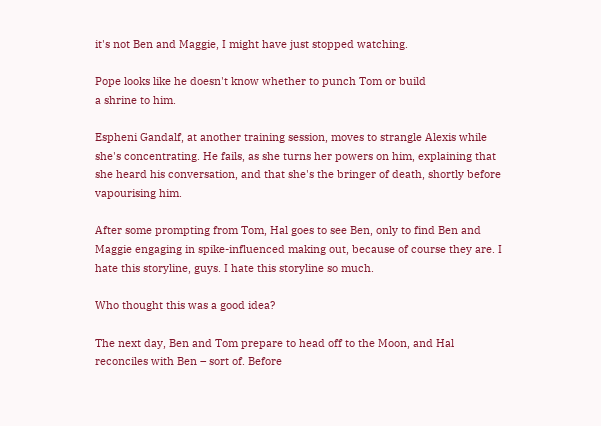it's not Ben and Maggie, I might have just stopped watching.

Pope looks like he doesn't know whether to punch Tom or build
a shrine to him.

Espheni Gandalf, at another training session, moves to strangle Alexis while she's concentrating. He fails, as she turns her powers on him, explaining that she heard his conversation, and that she's the bringer of death, shortly before vapourising him.

After some prompting from Tom, Hal goes to see Ben, only to find Ben and Maggie engaging in spike-influenced making out, because of course they are. I hate this storyline, guys. I hate this storyline so much.

Who thought this was a good idea?

The next day, Ben and Tom prepare to head off to the Moon, and Hal reconciles with Ben – sort of. Before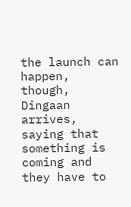the launch can happen, though, Dingaan arrives, saying that something is coming and they have to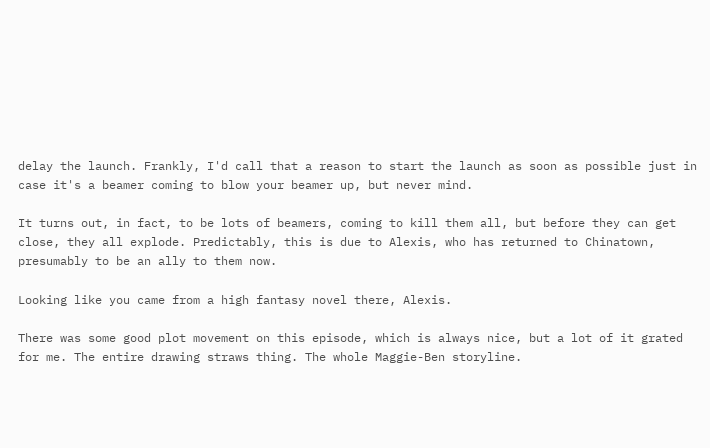delay the launch. Frankly, I'd call that a reason to start the launch as soon as possible just in case it's a beamer coming to blow your beamer up, but never mind.

It turns out, in fact, to be lots of beamers, coming to kill them all, but before they can get close, they all explode. Predictably, this is due to Alexis, who has returned to Chinatown, presumably to be an ally to them now.

Looking like you came from a high fantasy novel there, Alexis.

There was some good plot movement on this episode, which is always nice, but a lot of it grated for me. The entire drawing straws thing. The whole Maggie-Ben storyline.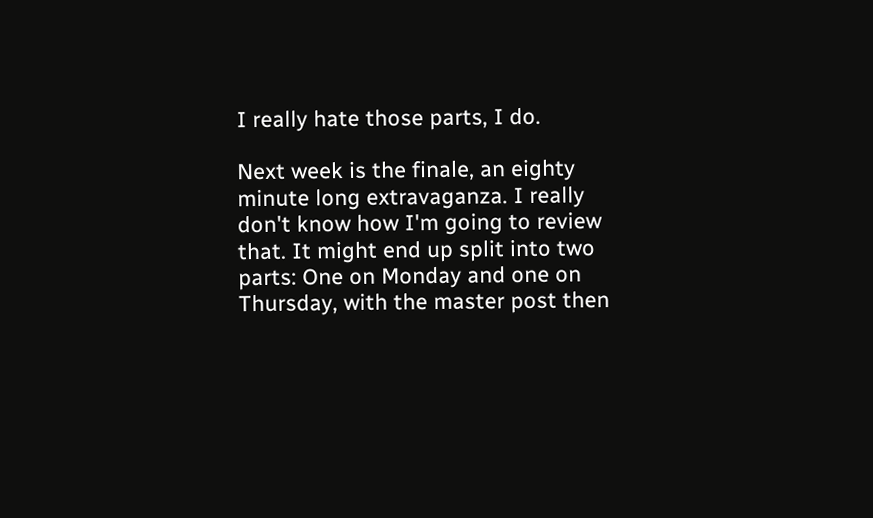I really hate those parts, I do.

Next week is the finale, an eighty minute long extravaganza. I really don't know how I'm going to review that. It might end up split into two parts: One on Monday and one on Thursday, with the master post then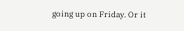going up on Friday. Or it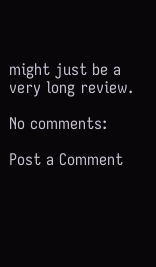might just be a very long review.

No comments:

Post a Comment